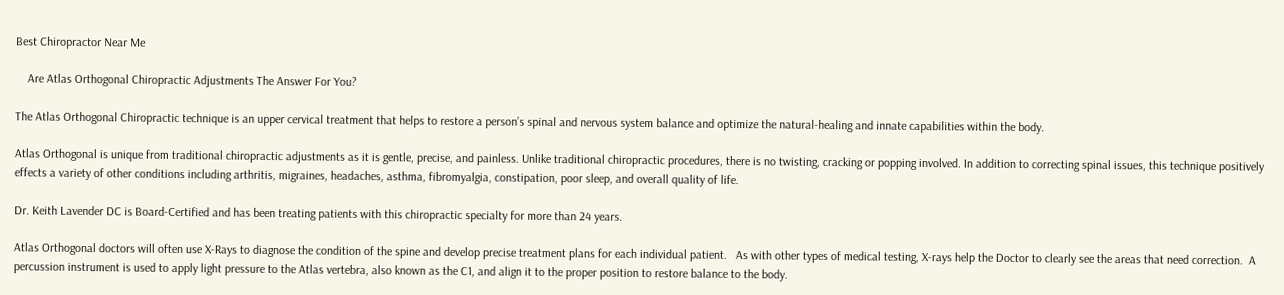Best Chiropractor Near Me

    Are Atlas Orthogonal Chiropractic Adjustments The Answer For You?

The Atlas Orthogonal Chiropractic technique is an upper cervical treatment that helps to restore a person’s spinal and nervous system balance and optimize the natural-healing and innate capabilities within the body.

Atlas Orthogonal is unique from traditional chiropractic adjustments as it is gentle, precise, and painless. Unlike traditional chiropractic procedures, there is no twisting, cracking or popping involved. In addition to correcting spinal issues, this technique positively effects a variety of other conditions including arthritis, migraines, headaches, asthma, fibromyalgia, constipation, poor sleep, and overall quality of life.

Dr. Keith Lavender DC is Board-Certified and has been treating patients with this chiropractic specialty for more than 24 years.

Atlas Orthogonal doctors will often use X-Rays to diagnose the condition of the spine and develop precise treatment plans for each individual patient.   As with other types of medical testing, X-rays help the Doctor to clearly see the areas that need correction.  A percussion instrument is used to apply light pressure to the Atlas vertebra, also known as the C1, and align it to the proper position to restore balance to the body.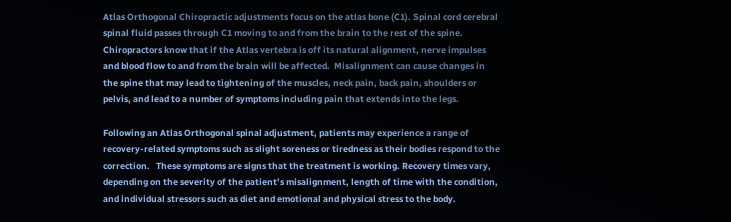Atlas Orthogonal Chiropractic adjustments focus on the atlas bone (C1). Spinal cord cerebral spinal fluid passes through C1 moving to and from the brain to the rest of the spine.  Chiropractors know that if the Atlas vertebra is off its natural alignment, nerve impulses and blood flow to and from the brain will be affected.  Misalignment can cause changes in the spine that may lead to tightening of the muscles, neck pain, back pain, shoulders or pelvis, and lead to a number of symptoms including pain that extends into the legs.

Following an Atlas Orthogonal spinal adjustment, patients may experience a range of recovery-related symptoms such as slight soreness or tiredness as their bodies respond to the correction.   These symptoms are signs that the treatment is working. Recovery times vary, depending on the severity of the patient’s misalignment, length of time with the condition, and individual stressors such as diet and emotional and physical stress to the body.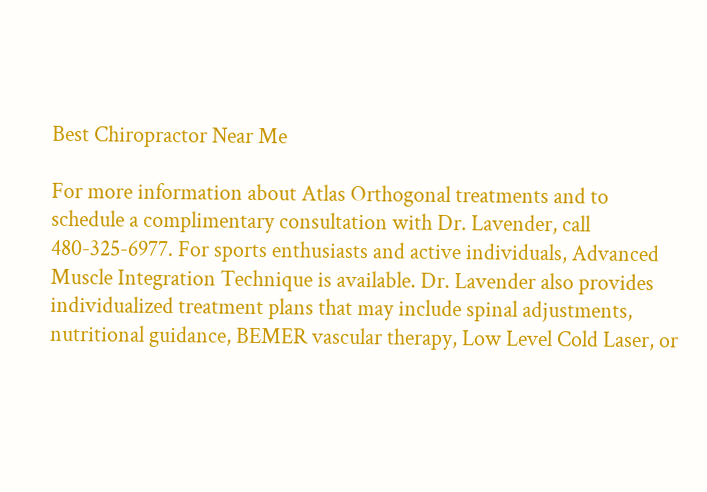Best Chiropractor Near Me

For more information about Atlas Orthogonal treatments and to schedule a complimentary consultation with Dr. Lavender, call 480-325-6977. For sports enthusiasts and active individuals, Advanced Muscle Integration Technique is available. Dr. Lavender also provides individualized treatment plans that may include spinal adjustments, nutritional guidance, BEMER vascular therapy, Low Level Cold Laser, or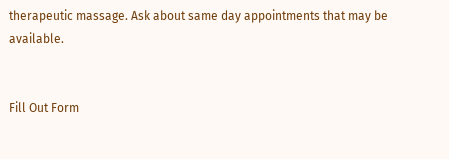therapeutic massage. Ask about same day appointments that may be available.


Fill Out Form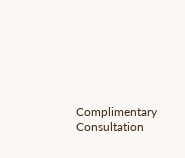Complimentary Consultation